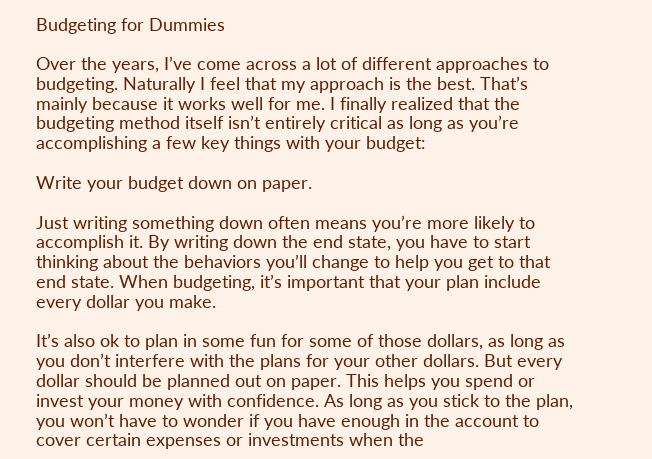Budgeting for Dummies

Over the years, I’ve come across a lot of different approaches to budgeting. Naturally I feel that my approach is the best. That’s mainly because it works well for me. I finally realized that the budgeting method itself isn’t entirely critical as long as you’re accomplishing a few key things with your budget:

Write your budget down on paper.

Just writing something down often means you’re more likely to accomplish it. By writing down the end state, you have to start thinking about the behaviors you’ll change to help you get to that end state. When budgeting, it’s important that your plan include every dollar you make.

It’s also ok to plan in some fun for some of those dollars, as long as you don’t interfere with the plans for your other dollars. But every dollar should be planned out on paper. This helps you spend or invest your money with confidence. As long as you stick to the plan, you won’t have to wonder if you have enough in the account to cover certain expenses or investments when the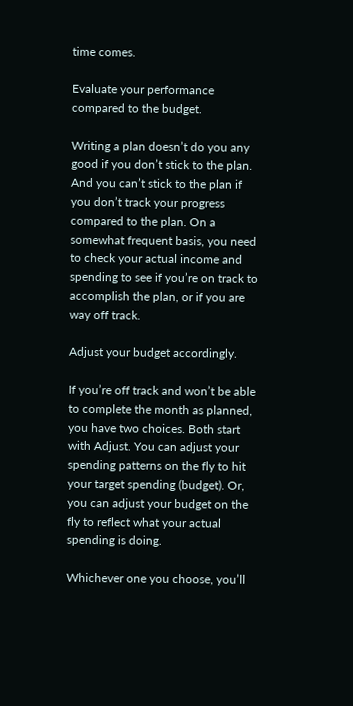time comes.

Evaluate your performance compared to the budget.

Writing a plan doesn’t do you any good if you don’t stick to the plan. And you can’t stick to the plan if you don’t track your progress compared to the plan. On a somewhat frequent basis, you need to check your actual income and spending to see if you’re on track to accomplish the plan, or if you are way off track.

Adjust your budget accordingly.

If you’re off track and won’t be able to complete the month as planned, you have two choices. Both start with Adjust. You can adjust your spending patterns on the fly to hit your target spending (budget). Or, you can adjust your budget on the fly to reflect what your actual spending is doing.

Whichever one you choose, you’ll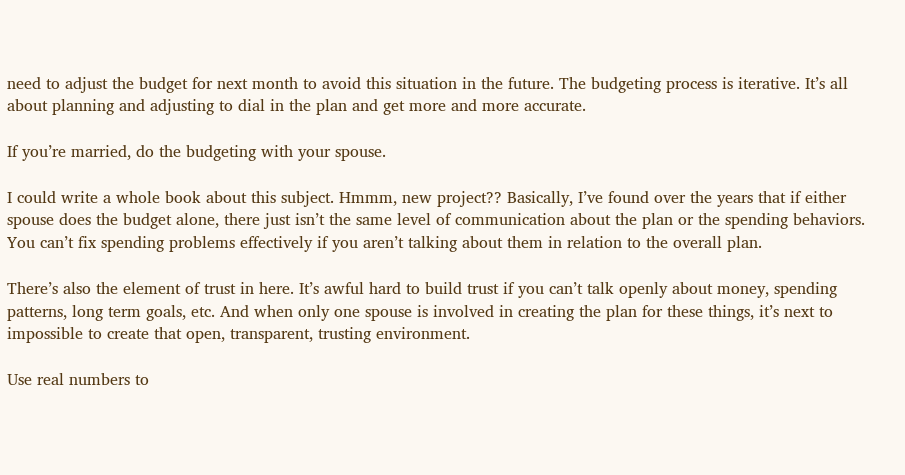need to adjust the budget for next month to avoid this situation in the future. The budgeting process is iterative. It’s all about planning and adjusting to dial in the plan and get more and more accurate.

If you’re married, do the budgeting with your spouse.

I could write a whole book about this subject. Hmmm, new project?? Basically, I’ve found over the years that if either spouse does the budget alone, there just isn’t the same level of communication about the plan or the spending behaviors. You can’t fix spending problems effectively if you aren’t talking about them in relation to the overall plan.

There’s also the element of trust in here. It’s awful hard to build trust if you can’t talk openly about money, spending patterns, long term goals, etc. And when only one spouse is involved in creating the plan for these things, it’s next to impossible to create that open, transparent, trusting environment.

Use real numbers to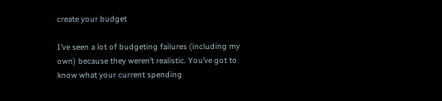create your budget

I’ve seen a lot of budgeting failures (including my own) because they weren’t realistic. You’ve got to know what your current spending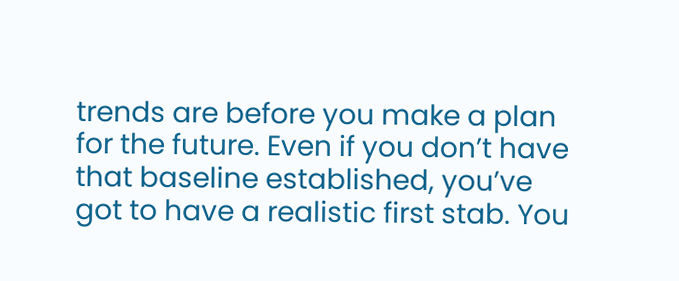trends are before you make a plan for the future. Even if you don’t have that baseline established, you’ve got to have a realistic first stab. You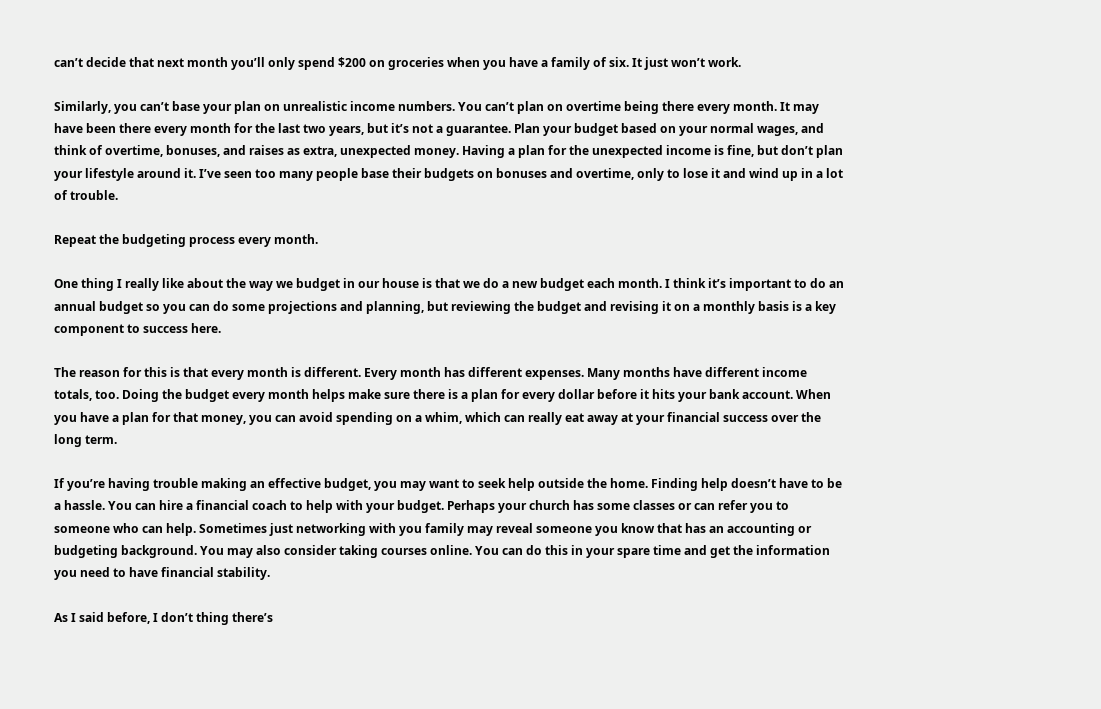can’t decide that next month you’ll only spend $200 on groceries when you have a family of six. It just won’t work.

Similarly, you can’t base your plan on unrealistic income numbers. You can’t plan on overtime being there every month. It may have been there every month for the last two years, but it’s not a guarantee. Plan your budget based on your normal wages, and think of overtime, bonuses, and raises as extra, unexpected money. Having a plan for the unexpected income is fine, but don’t plan your lifestyle around it. I’ve seen too many people base their budgets on bonuses and overtime, only to lose it and wind up in a lot of trouble.

Repeat the budgeting process every month.

One thing I really like about the way we budget in our house is that we do a new budget each month. I think it’s important to do an annual budget so you can do some projections and planning, but reviewing the budget and revising it on a monthly basis is a key component to success here.

The reason for this is that every month is different. Every month has different expenses. Many months have different income totals, too. Doing the budget every month helps make sure there is a plan for every dollar before it hits your bank account. When you have a plan for that money, you can avoid spending on a whim, which can really eat away at your financial success over the long term.

If you’re having trouble making an effective budget, you may want to seek help outside the home. Finding help doesn’t have to be a hassle. You can hire a financial coach to help with your budget. Perhaps your church has some classes or can refer you to someone who can help. Sometimes just networking with you family may reveal someone you know that has an accounting or budgeting background. You may also consider taking courses online. You can do this in your spare time and get the information you need to have financial stability.

As I said before, I don’t thing there’s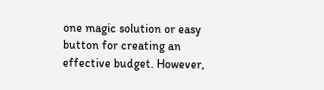one magic solution or easy button for creating an effective budget. However,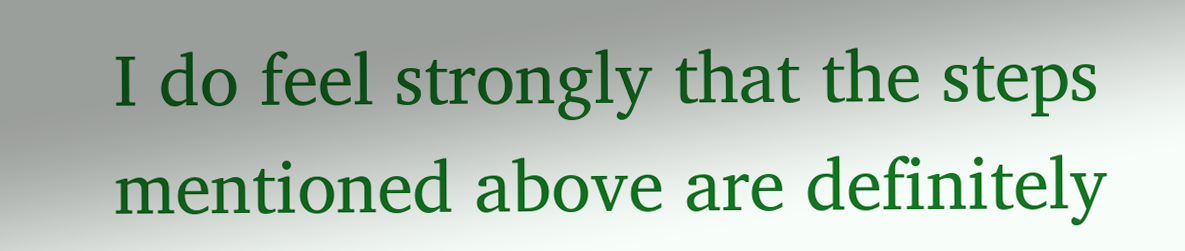I do feel strongly that the steps mentioned above are definitely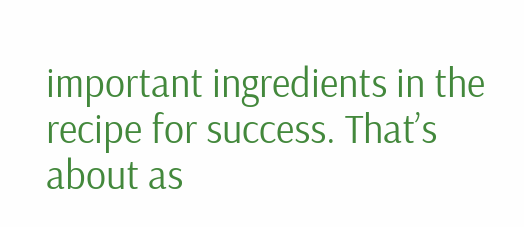important ingredients in the recipe for success. That’s about as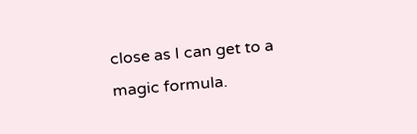close as I can get to a magic formula.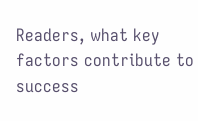Readers, what key factors contribute to success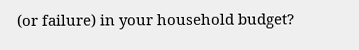(or failure) in your household budget?